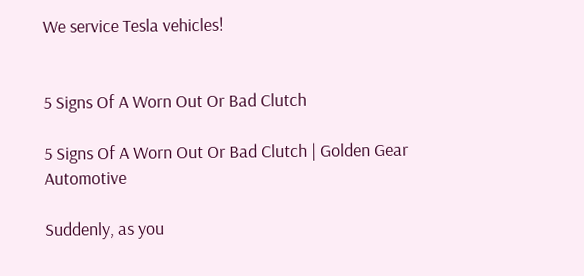We service Tesla vehicles!


5 Signs Of A Worn Out Or Bad Clutch

5 Signs Of A Worn Out Or Bad Clutch | Golden Gear Automotive

Suddenly, as you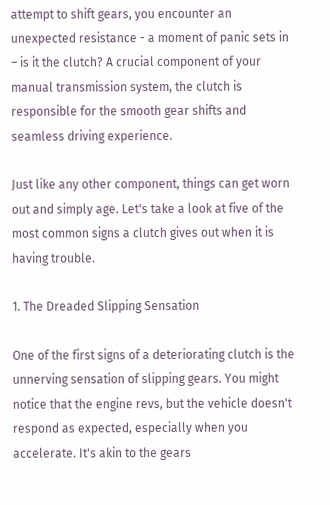attempt to shift gears, you encounter an unexpected resistance - a moment of panic sets in – is it the clutch? A crucial component of your manual transmission system, the clutch is responsible for the smooth gear shifts and seamless driving experience.

Just like any other component, things can get worn out and simply age. Let's take a look at five of the most common signs a clutch gives out when it is having trouble.

1. The Dreaded Slipping Sensation

One of the first signs of a deteriorating clutch is the unnerving sensation of slipping gears. You might notice that the engine revs, but the vehicle doesn't respond as expected, especially when you accelerate. It's akin to the gears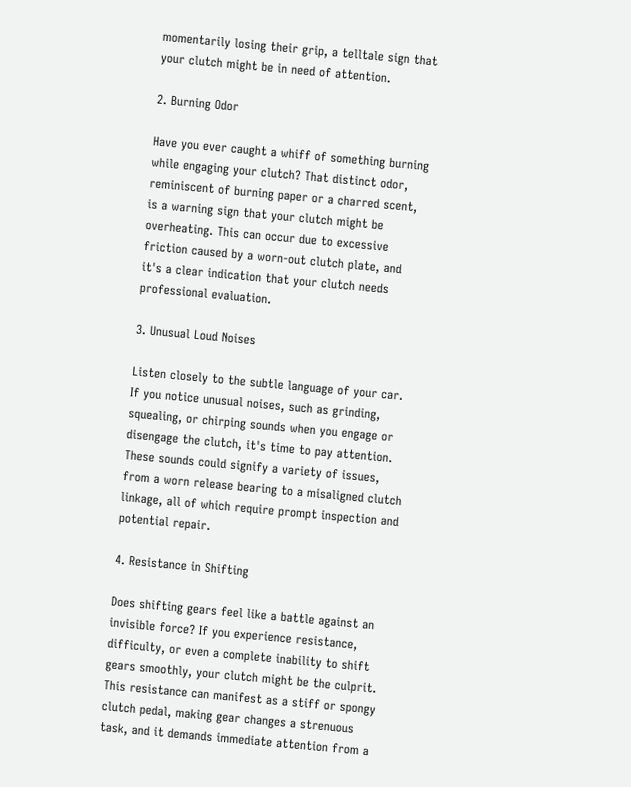momentarily losing their grip, a telltale sign that your clutch might be in need of attention.

2. Burning Odor

Have you ever caught a whiff of something burning while engaging your clutch? That distinct odor, reminiscent of burning paper or a charred scent, is a warning sign that your clutch might be overheating. This can occur due to excessive friction caused by a worn-out clutch plate, and it's a clear indication that your clutch needs professional evaluation.

3. Unusual Loud Noises

Listen closely to the subtle language of your car. If you notice unusual noises, such as grinding, squealing, or chirping sounds when you engage or disengage the clutch, it's time to pay attention. These sounds could signify a variety of issues, from a worn release bearing to a misaligned clutch linkage, all of which require prompt inspection and potential repair.

4. Resistance in Shifting

Does shifting gears feel like a battle against an invisible force? If you experience resistance, difficulty, or even a complete inability to shift gears smoothly, your clutch might be the culprit. This resistance can manifest as a stiff or spongy clutch pedal, making gear changes a strenuous task, and it demands immediate attention from a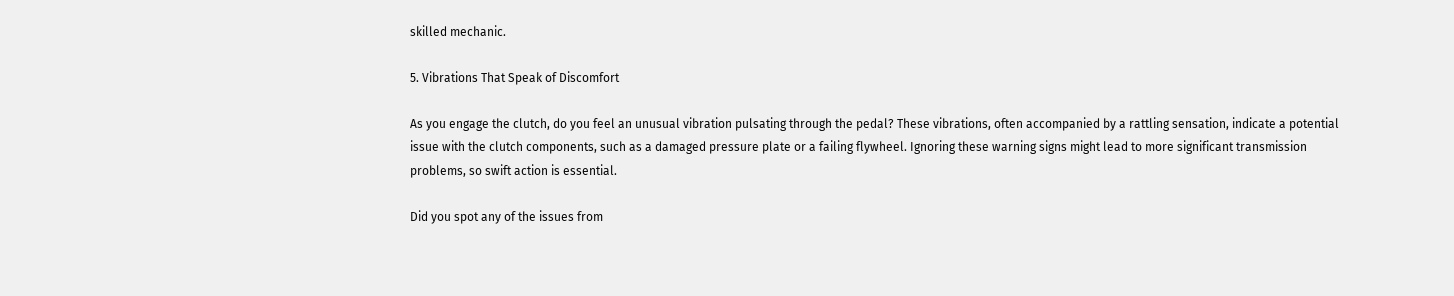skilled mechanic.

5. Vibrations That Speak of Discomfort

As you engage the clutch, do you feel an unusual vibration pulsating through the pedal? These vibrations, often accompanied by a rattling sensation, indicate a potential issue with the clutch components, such as a damaged pressure plate or a failing flywheel. Ignoring these warning signs might lead to more significant transmission problems, so swift action is essential.

Did you spot any of the issues from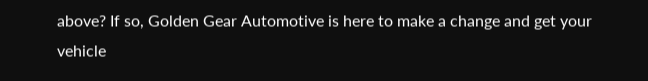above? If so, Golden Gear Automotive is here to make a change and get your vehicle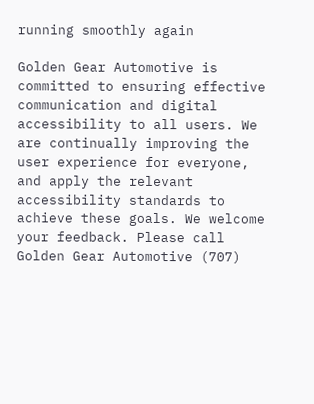running smoothly again

Golden Gear Automotive is committed to ensuring effective communication and digital accessibility to all users. We are continually improving the user experience for everyone, and apply the relevant accessibility standards to achieve these goals. We welcome your feedback. Please call Golden Gear Automotive (707)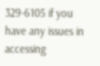329-6105 if you have any issues in accessing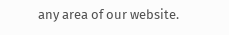any area of our website.